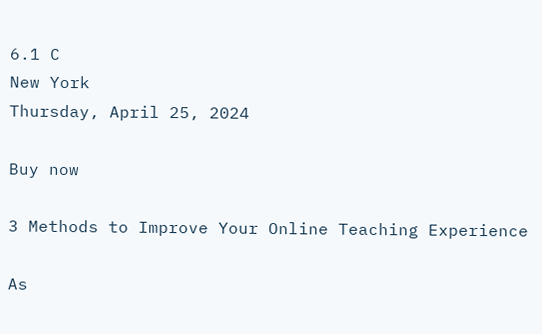6.1 C
New York
Thursday, April 25, 2024

Buy now

3 Methods to Improve Your Online Teaching Experience

As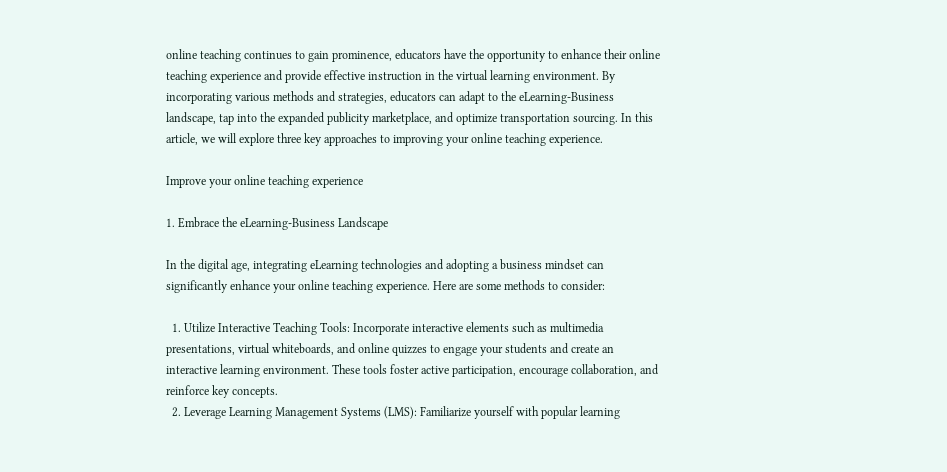online teaching continues to gain prominence, educators have the opportunity to enhance their online teaching experience and provide effective instruction in the virtual learning environment. By incorporating various methods and strategies, educators can adapt to the eLearning-Business landscape, tap into the expanded publicity marketplace, and optimize transportation sourcing. In this article, we will explore three key approaches to improving your online teaching experience.

Improve your online teaching experience

1. Embrace the eLearning-Business Landscape

In the digital age, integrating eLearning technologies and adopting a business mindset can significantly enhance your online teaching experience. Here are some methods to consider:

  1. Utilize Interactive Teaching Tools: Incorporate interactive elements such as multimedia presentations, virtual whiteboards, and online quizzes to engage your students and create an interactive learning environment. These tools foster active participation, encourage collaboration, and reinforce key concepts.
  2. Leverage Learning Management Systems (LMS): Familiarize yourself with popular learning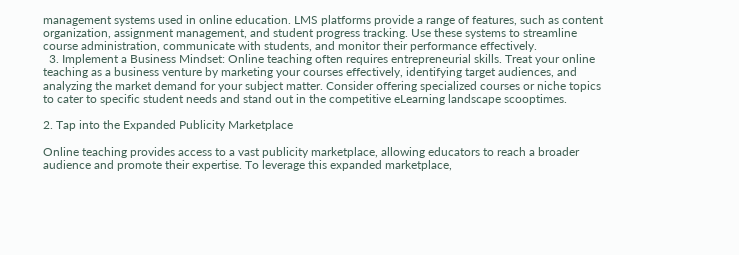management systems used in online education. LMS platforms provide a range of features, such as content organization, assignment management, and student progress tracking. Use these systems to streamline course administration, communicate with students, and monitor their performance effectively.
  3. Implement a Business Mindset: Online teaching often requires entrepreneurial skills. Treat your online teaching as a business venture by marketing your courses effectively, identifying target audiences, and analyzing the market demand for your subject matter. Consider offering specialized courses or niche topics to cater to specific student needs and stand out in the competitive eLearning landscape scooptimes.

2. Tap into the Expanded Publicity Marketplace

Online teaching provides access to a vast publicity marketplace, allowing educators to reach a broader audience and promote their expertise. To leverage this expanded marketplace,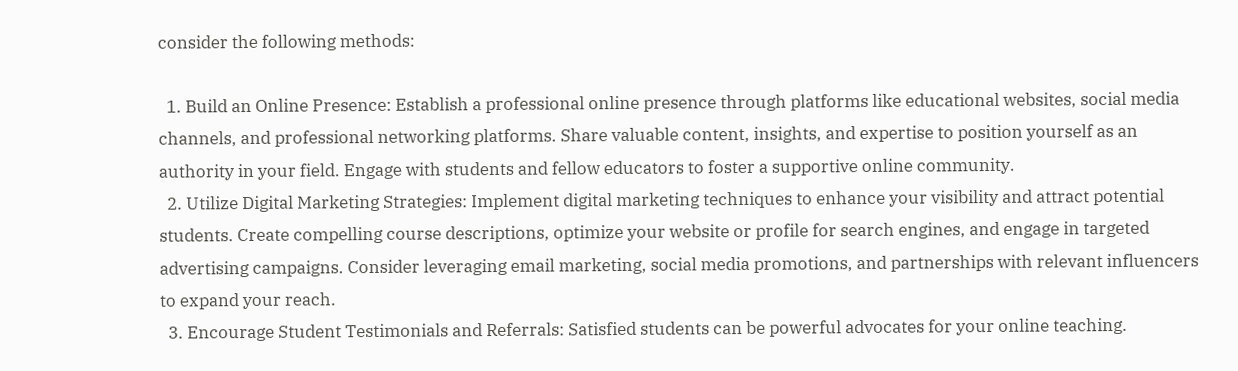consider the following methods:

  1. Build an Online Presence: Establish a professional online presence through platforms like educational websites, social media channels, and professional networking platforms. Share valuable content, insights, and expertise to position yourself as an authority in your field. Engage with students and fellow educators to foster a supportive online community.
  2. Utilize Digital Marketing Strategies: Implement digital marketing techniques to enhance your visibility and attract potential students. Create compelling course descriptions, optimize your website or profile for search engines, and engage in targeted advertising campaigns. Consider leveraging email marketing, social media promotions, and partnerships with relevant influencers to expand your reach.
  3. Encourage Student Testimonials and Referrals: Satisfied students can be powerful advocates for your online teaching.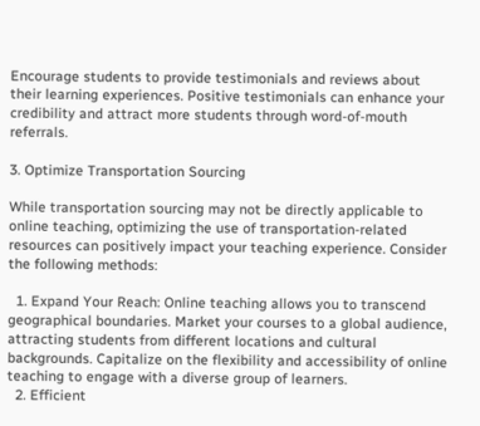Encourage students to provide testimonials and reviews about their learning experiences. Positive testimonials can enhance your credibility and attract more students through word-of-mouth referrals.

3. Optimize Transportation Sourcing

While transportation sourcing may not be directly applicable to online teaching, optimizing the use of transportation-related resources can positively impact your teaching experience. Consider the following methods:

  1. Expand Your Reach: Online teaching allows you to transcend geographical boundaries. Market your courses to a global audience, attracting students from different locations and cultural backgrounds. Capitalize on the flexibility and accessibility of online teaching to engage with a diverse group of learners.
  2. Efficient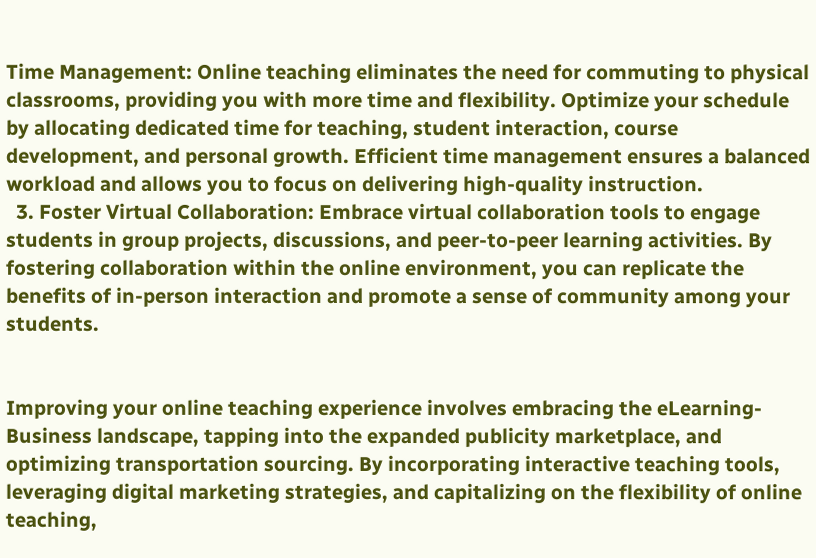Time Management: Online teaching eliminates the need for commuting to physical classrooms, providing you with more time and flexibility. Optimize your schedule by allocating dedicated time for teaching, student interaction, course development, and personal growth. Efficient time management ensures a balanced workload and allows you to focus on delivering high-quality instruction.
  3. Foster Virtual Collaboration: Embrace virtual collaboration tools to engage students in group projects, discussions, and peer-to-peer learning activities. By fostering collaboration within the online environment, you can replicate the benefits of in-person interaction and promote a sense of community among your students.


Improving your online teaching experience involves embracing the eLearning-Business landscape, tapping into the expanded publicity marketplace, and optimizing transportation sourcing. By incorporating interactive teaching tools, leveraging digital marketing strategies, and capitalizing on the flexibility of online teaching,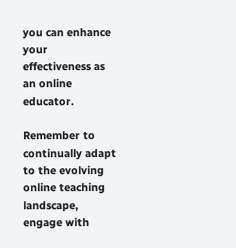you can enhance your effectiveness as an online educator.

Remember to continually adapt to the evolving online teaching landscape, engage with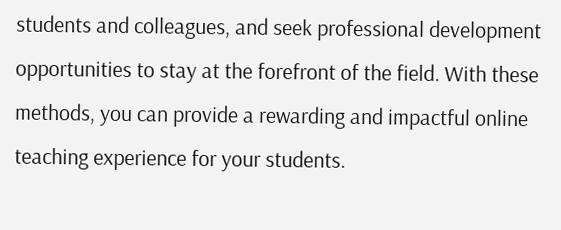students and colleagues, and seek professional development opportunities to stay at the forefront of the field. With these methods, you can provide a rewarding and impactful online teaching experience for your students.